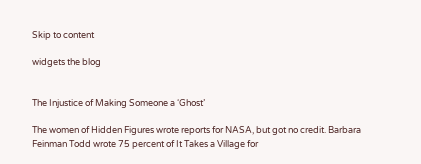Skip to content

widgets the blog


The Injustice of Making Someone a ‘Ghost’

The women of Hidden Figures wrote reports for NASA, but got no credit. Barbara Feinman Todd wrote 75 percent of It Takes a Village for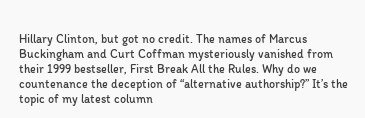Hillary Clinton, but got no credit. The names of Marcus Buckingham and Curt Coffman mysteriously vanished from their 1999 bestseller, First Break All the Rules. Why do we countenance the deception of “alternative authorship?” It’s the topic of my latest column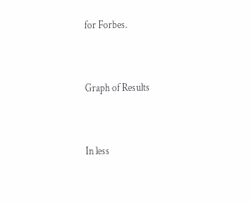for Forbes.


Graph of Results


In less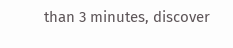than 3 minutes, discover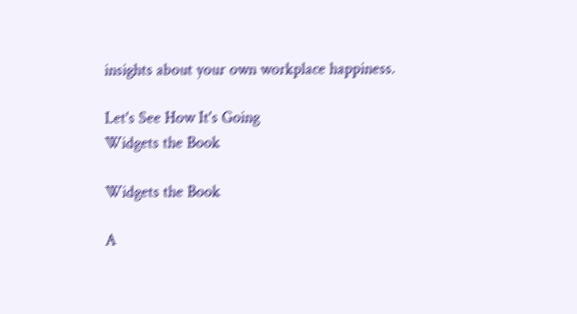insights about your own workplace happiness.

Let's See How It's Going
Widgets the Book

Widgets the Book

A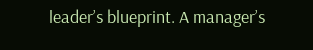leader’s blueprint. A manager’s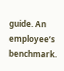guide. An employee’s benchmark.